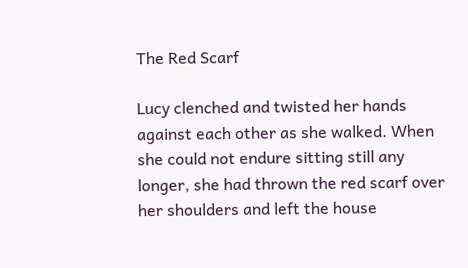The Red Scarf

Lucy clenched and twisted her hands against each other as she walked. When she could not endure sitting still any longer, she had thrown the red scarf over her shoulders and left the house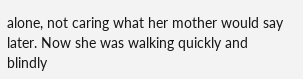alone, not caring what her mother would say later. Now she was walking quickly and blindly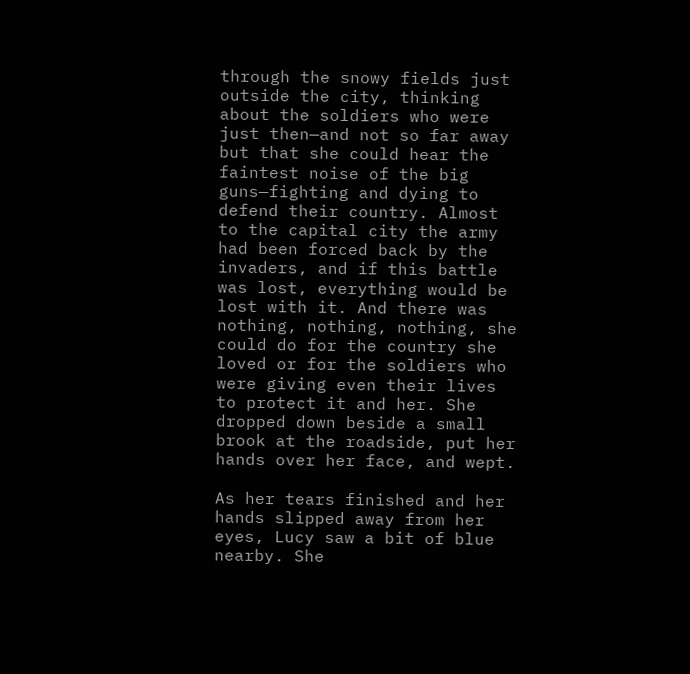through the snowy fields just outside the city, thinking about the soldiers who were just then—and not so far away but that she could hear the faintest noise of the big guns—fighting and dying to defend their country. Almost to the capital city the army had been forced back by the invaders, and if this battle was lost, everything would be lost with it. And there was nothing, nothing, nothing, she could do for the country she loved or for the soldiers who were giving even their lives to protect it and her. She dropped down beside a small brook at the roadside, put her hands over her face, and wept.

As her tears finished and her hands slipped away from her eyes, Lucy saw a bit of blue nearby. She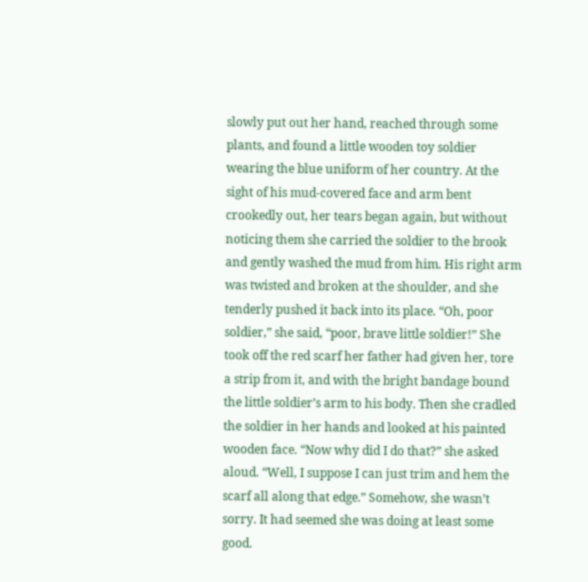slowly put out her hand, reached through some plants, and found a little wooden toy soldier wearing the blue uniform of her country. At the sight of his mud-covered face and arm bent crookedly out, her tears began again, but without noticing them she carried the soldier to the brook and gently washed the mud from him. His right arm was twisted and broken at the shoulder, and she tenderly pushed it back into its place. “Oh, poor soldier,” she said, “poor, brave little soldier!” She took off the red scarf her father had given her, tore a strip from it, and with the bright bandage bound the little soldier’s arm to his body. Then she cradled the soldier in her hands and looked at his painted wooden face. “Now why did I do that?” she asked aloud. “Well, I suppose I can just trim and hem the scarf all along that edge.” Somehow, she wasn’t sorry. It had seemed she was doing at least some good.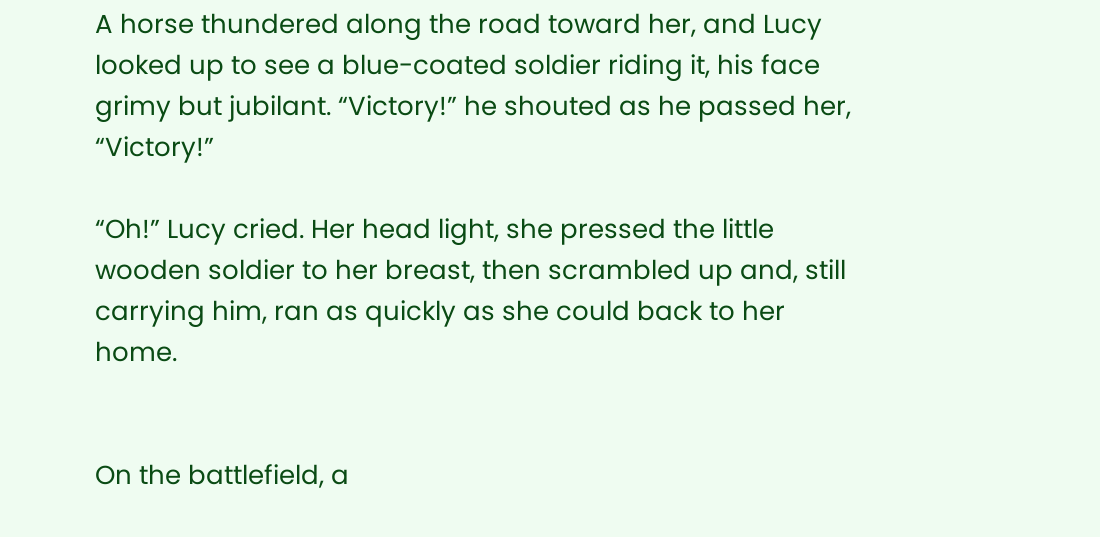A horse thundered along the road toward her, and Lucy looked up to see a blue-coated soldier riding it, his face grimy but jubilant. “Victory!” he shouted as he passed her, “Victory!”

“Oh!” Lucy cried. Her head light, she pressed the little wooden soldier to her breast, then scrambled up and, still carrying him, ran as quickly as she could back to her home.


On the battlefield, a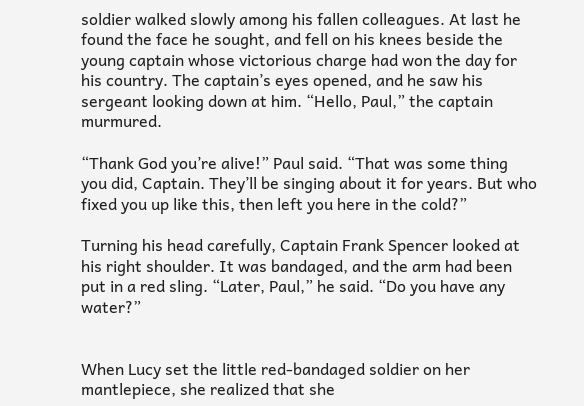soldier walked slowly among his fallen colleagues. At last he found the face he sought, and fell on his knees beside the young captain whose victorious charge had won the day for his country. The captain’s eyes opened, and he saw his sergeant looking down at him. “Hello, Paul,” the captain murmured.

“Thank God you’re alive!” Paul said. “That was some thing you did, Captain. They’ll be singing about it for years. But who fixed you up like this, then left you here in the cold?”

Turning his head carefully, Captain Frank Spencer looked at his right shoulder. It was bandaged, and the arm had been put in a red sling. “Later, Paul,” he said. “Do you have any water?”


When Lucy set the little red-bandaged soldier on her mantlepiece, she realized that she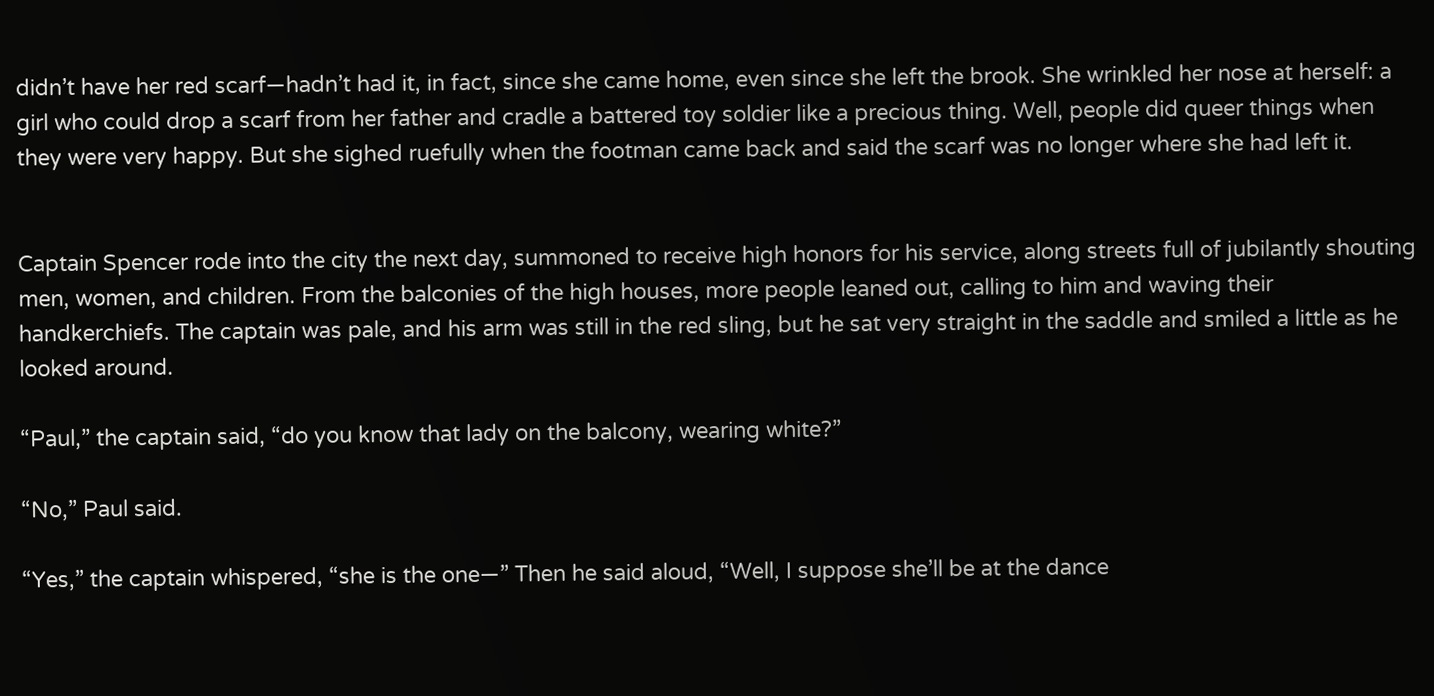didn’t have her red scarf—hadn’t had it, in fact, since she came home, even since she left the brook. She wrinkled her nose at herself: a girl who could drop a scarf from her father and cradle a battered toy soldier like a precious thing. Well, people did queer things when they were very happy. But she sighed ruefully when the footman came back and said the scarf was no longer where she had left it.


Captain Spencer rode into the city the next day, summoned to receive high honors for his service, along streets full of jubilantly shouting men, women, and children. From the balconies of the high houses, more people leaned out, calling to him and waving their handkerchiefs. The captain was pale, and his arm was still in the red sling, but he sat very straight in the saddle and smiled a little as he looked around.

“Paul,” the captain said, “do you know that lady on the balcony, wearing white?”

“No,” Paul said.

“Yes,” the captain whispered, “she is the one—” Then he said aloud, “Well, I suppose she’ll be at the dance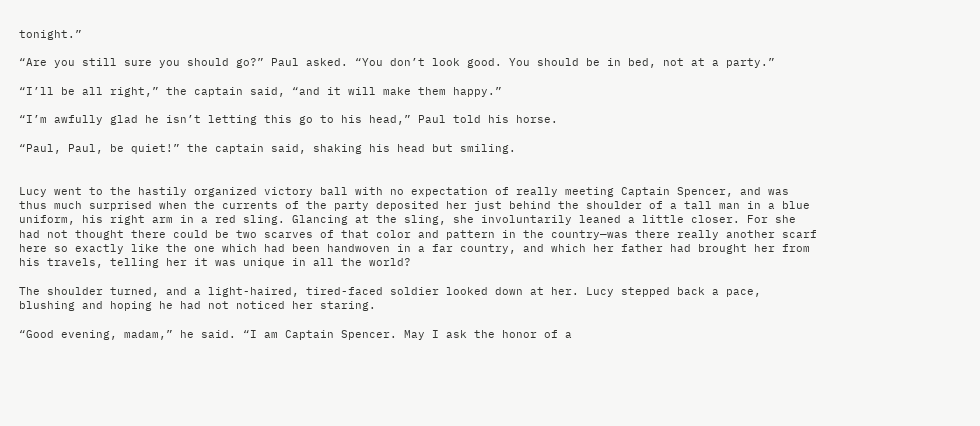tonight.”

“Are you still sure you should go?” Paul asked. “You don’t look good. You should be in bed, not at a party.”

“I’ll be all right,” the captain said, “and it will make them happy.”

“I’m awfully glad he isn’t letting this go to his head,” Paul told his horse.

“Paul, Paul, be quiet!” the captain said, shaking his head but smiling.


Lucy went to the hastily organized victory ball with no expectation of really meeting Captain Spencer, and was thus much surprised when the currents of the party deposited her just behind the shoulder of a tall man in a blue uniform, his right arm in a red sling. Glancing at the sling, she involuntarily leaned a little closer. For she had not thought there could be two scarves of that color and pattern in the country—was there really another scarf here so exactly like the one which had been handwoven in a far country, and which her father had brought her from his travels, telling her it was unique in all the world?

The shoulder turned, and a light-haired, tired-faced soldier looked down at her. Lucy stepped back a pace, blushing and hoping he had not noticed her staring.

“Good evening, madam,” he said. “I am Captain Spencer. May I ask the honor of a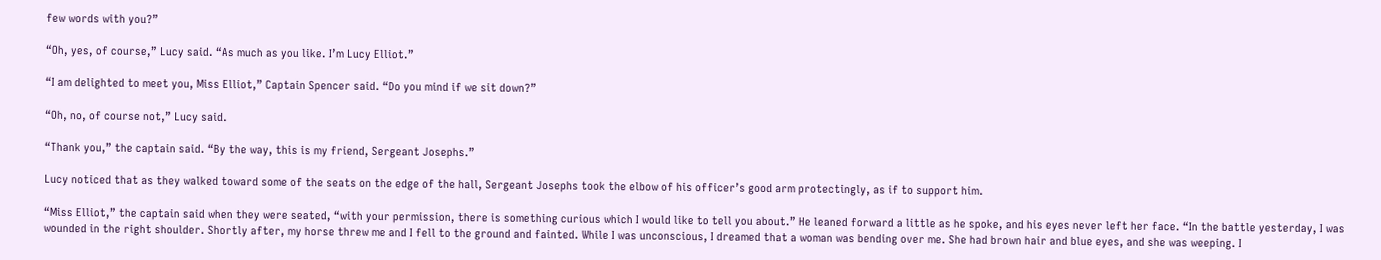few words with you?”

“Oh, yes, of course,” Lucy said. “As much as you like. I’m Lucy Elliot.”

“I am delighted to meet you, Miss Elliot,” Captain Spencer said. “Do you mind if we sit down?”

“Oh, no, of course not,” Lucy said.

“Thank you,” the captain said. “By the way, this is my friend, Sergeant Josephs.”

Lucy noticed that as they walked toward some of the seats on the edge of the hall, Sergeant Josephs took the elbow of his officer’s good arm protectingly, as if to support him.

“Miss Elliot,” the captain said when they were seated, “with your permission, there is something curious which I would like to tell you about.” He leaned forward a little as he spoke, and his eyes never left her face. “In the battle yesterday, I was wounded in the right shoulder. Shortly after, my horse threw me and I fell to the ground and fainted. While I was unconscious, I dreamed that a woman was bending over me. She had brown hair and blue eyes, and she was weeping. I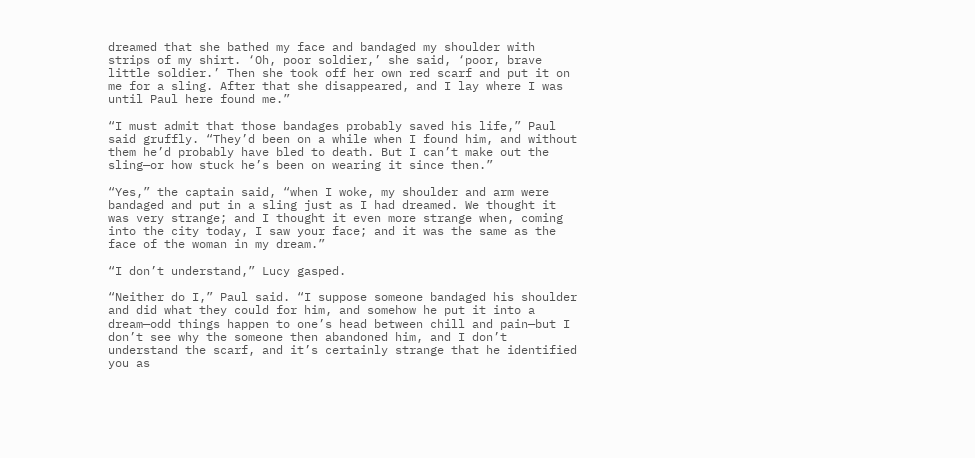dreamed that she bathed my face and bandaged my shoulder with strips of my shirt. ‘Oh, poor soldier,’ she said, ‘poor, brave little soldier.’ Then she took off her own red scarf and put it on me for a sling. After that she disappeared, and I lay where I was until Paul here found me.”

“I must admit that those bandages probably saved his life,” Paul said gruffly. “They’d been on a while when I found him, and without them he’d probably have bled to death. But I can’t make out the sling—or how stuck he’s been on wearing it since then.”

“Yes,” the captain said, “when I woke, my shoulder and arm were bandaged and put in a sling just as I had dreamed. We thought it was very strange; and I thought it even more strange when, coming into the city today, I saw your face; and it was the same as the face of the woman in my dream.”

“I don’t understand,” Lucy gasped.

“Neither do I,” Paul said. “I suppose someone bandaged his shoulder and did what they could for him, and somehow he put it into a dream—odd things happen to one’s head between chill and pain—but I don’t see why the someone then abandoned him, and I don’t understand the scarf, and it’s certainly strange that he identified you as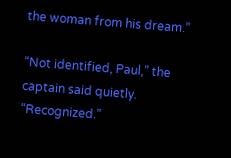the woman from his dream.”

“Not identified, Paul,” the captain said quietly. “Recognized.”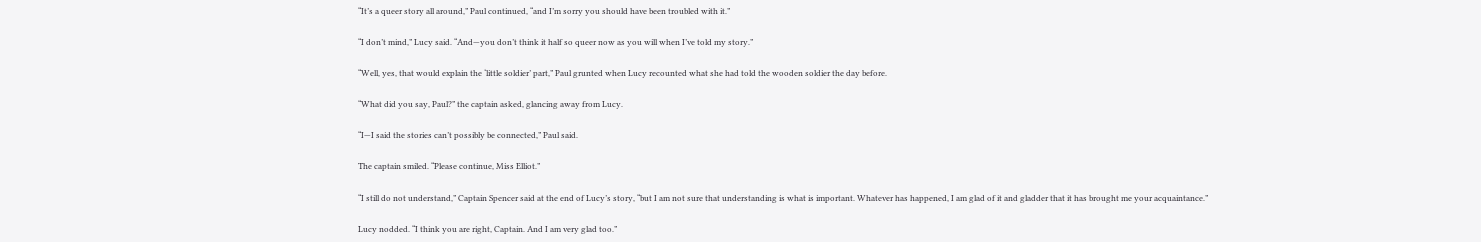“It’s a queer story all around,” Paul continued, “and I’m sorry you should have been troubled with it.”

“I don’t mind,” Lucy said. “And—you don’t think it half so queer now as you will when I’ve told my story.”

“Well, yes, that would explain the ‘little soldier’ part,” Paul grunted when Lucy recounted what she had told the wooden soldier the day before.

“What did you say, Paul?” the captain asked, glancing away from Lucy.

“I—I said the stories can’t possibly be connected,” Paul said.

The captain smiled. “Please continue, Miss Elliot.”

“I still do not understand,” Captain Spencer said at the end of Lucy’s story, “but I am not sure that understanding is what is important. Whatever has happened, I am glad of it and gladder that it has brought me your acquaintance.”

Lucy nodded. “I think you are right, Captain. And I am very glad too.”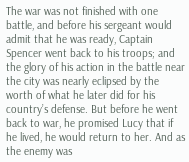The war was not finished with one battle, and before his sergeant would admit that he was ready, Captain Spencer went back to his troops; and the glory of his action in the battle near the city was nearly eclipsed by the worth of what he later did for his country’s defense. But before he went back to war, he promised Lucy that if he lived, he would return to her. And as the enemy was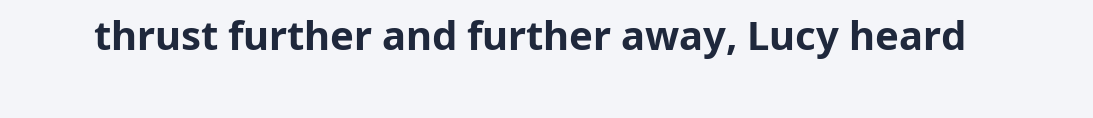thrust further and further away, Lucy heard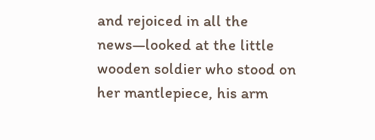and rejoiced in all the news—looked at the little wooden soldier who stood on her mantlepiece, his arm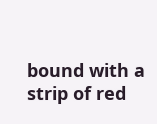bound with a strip of red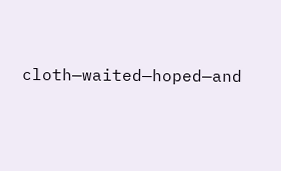cloth—waited—hoped—and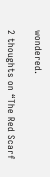wondered.

2 thoughts on “The Red Scarf